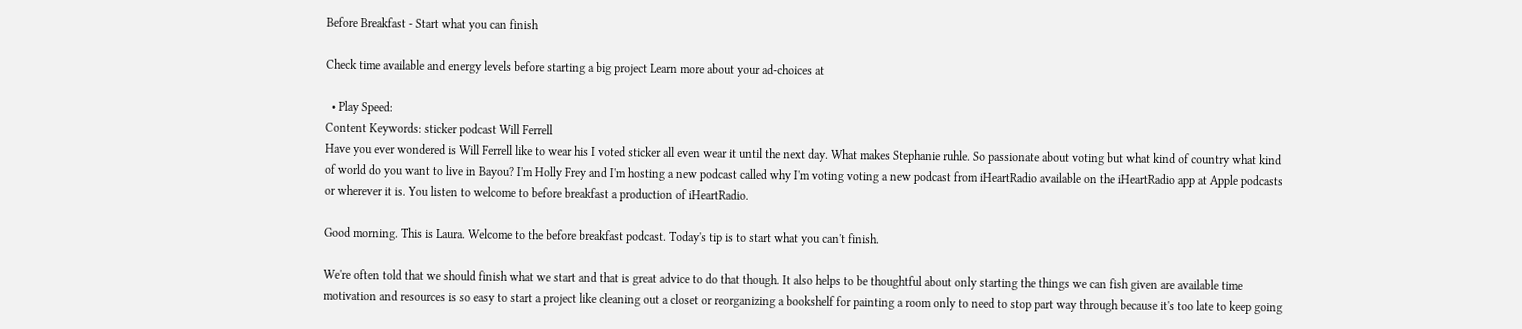Before Breakfast - Start what you can finish

Check time available and energy levels before starting a big project Learn more about your ad-choices at

  • Play Speed:
Content Keywords: sticker podcast Will Ferrell
Have you ever wondered is Will Ferrell like to wear his I voted sticker all even wear it until the next day. What makes Stephanie ruhle. So passionate about voting but what kind of country what kind of world do you want to live in Bayou? I'm Holly Frey and I'm hosting a new podcast called why I'm voting voting a new podcast from iHeartRadio available on the iHeartRadio app at Apple podcasts or wherever it is. You listen to welcome to before breakfast a production of iHeartRadio.

Good morning. This is Laura. Welcome to the before breakfast podcast. Today's tip is to start what you can't finish.

We're often told that we should finish what we start and that is great advice to do that though. It also helps to be thoughtful about only starting the things we can fish given are available time motivation and resources is so easy to start a project like cleaning out a closet or reorganizing a bookshelf for painting a room only to need to stop part way through because it's too late to keep going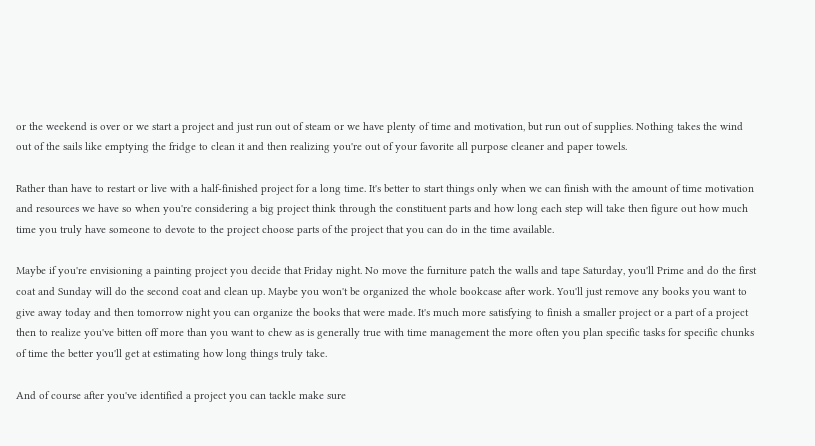or the weekend is over or we start a project and just run out of steam or we have plenty of time and motivation, but run out of supplies. Nothing takes the wind out of the sails like emptying the fridge to clean it and then realizing you're out of your favorite all purpose cleaner and paper towels.

Rather than have to restart or live with a half-finished project for a long time. It's better to start things only when we can finish with the amount of time motivation and resources we have so when you're considering a big project think through the constituent parts and how long each step will take then figure out how much time you truly have someone to devote to the project choose parts of the project that you can do in the time available.

Maybe if you're envisioning a painting project you decide that Friday night. No move the furniture patch the walls and tape Saturday, you'll Prime and do the first coat and Sunday will do the second coat and clean up. Maybe you won't be organized the whole bookcase after work. You'll just remove any books you want to give away today and then tomorrow night you can organize the books that were made. It's much more satisfying to finish a smaller project or a part of a project then to realize you've bitten off more than you want to chew as is generally true with time management the more often you plan specific tasks for specific chunks of time the better you'll get at estimating how long things truly take.

And of course after you've identified a project you can tackle make sure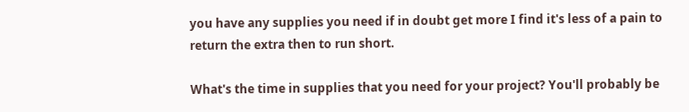you have any supplies you need if in doubt get more I find it's less of a pain to return the extra then to run short.

What's the time in supplies that you need for your project? You'll probably be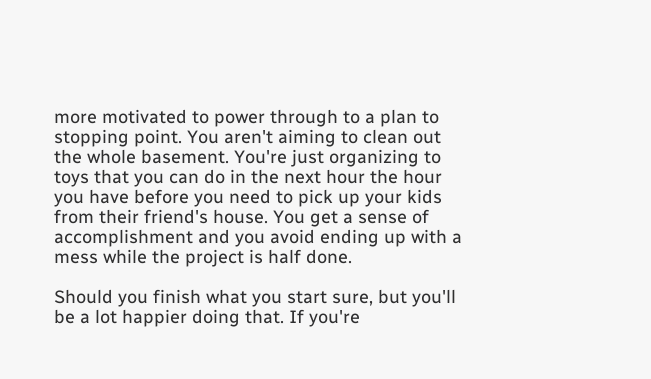more motivated to power through to a plan to stopping point. You aren't aiming to clean out the whole basement. You're just organizing to toys that you can do in the next hour the hour you have before you need to pick up your kids from their friend's house. You get a sense of accomplishment and you avoid ending up with a mess while the project is half done.

Should you finish what you start sure, but you'll be a lot happier doing that. If you're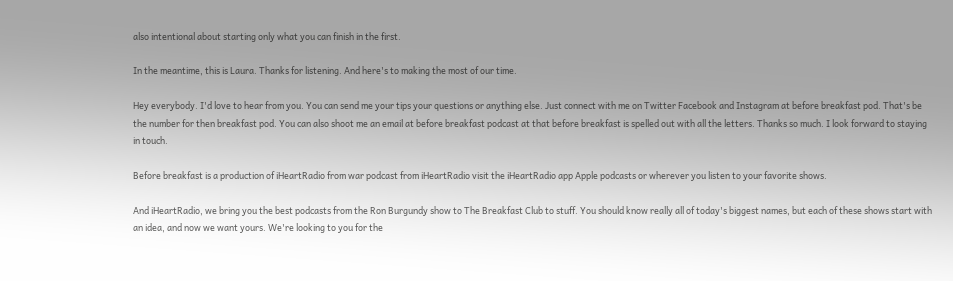also intentional about starting only what you can finish in the first.

In the meantime, this is Laura. Thanks for listening. And here's to making the most of our time.

Hey everybody. I'd love to hear from you. You can send me your tips your questions or anything else. Just connect with me on Twitter Facebook and Instagram at before breakfast pod. That's be the number for then breakfast pod. You can also shoot me an email at before breakfast podcast at that before breakfast is spelled out with all the letters. Thanks so much. I look forward to staying in touch.

Before breakfast is a production of iHeartRadio from war podcast from iHeartRadio visit the iHeartRadio app Apple podcasts or wherever you listen to your favorite shows.

And iHeartRadio, we bring you the best podcasts from the Ron Burgundy show to The Breakfast Club to stuff. You should know really all of today's biggest names, but each of these shows start with an idea, and now we want yours. We're looking to you for the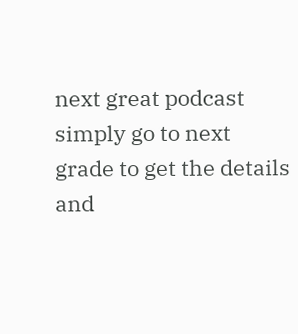next great podcast simply go to next grade to get the details and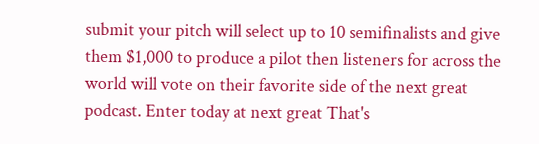submit your pitch will select up to 10 semifinalists and give them $1,000 to produce a pilot then listeners for across the world will vote on their favorite side of the next great podcast. Enter today at next great That's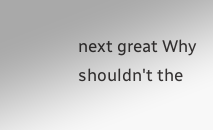next great Why shouldn't the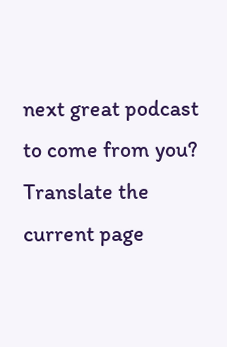next great podcast to come from you?
Translate the current page